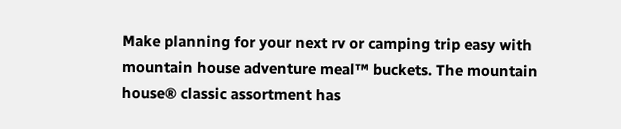Make planning for your next rv or camping trip easy with mountain house adventure meal™ buckets. The mountain house® classic assortment has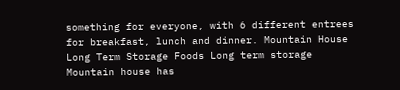something for everyone, with 6 different entrees for breakfast, lunch and dinner. Mountain House Long Term Storage Foods Long term storage Mountain house has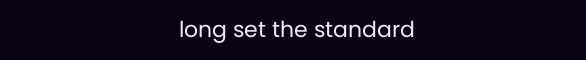long set the standard